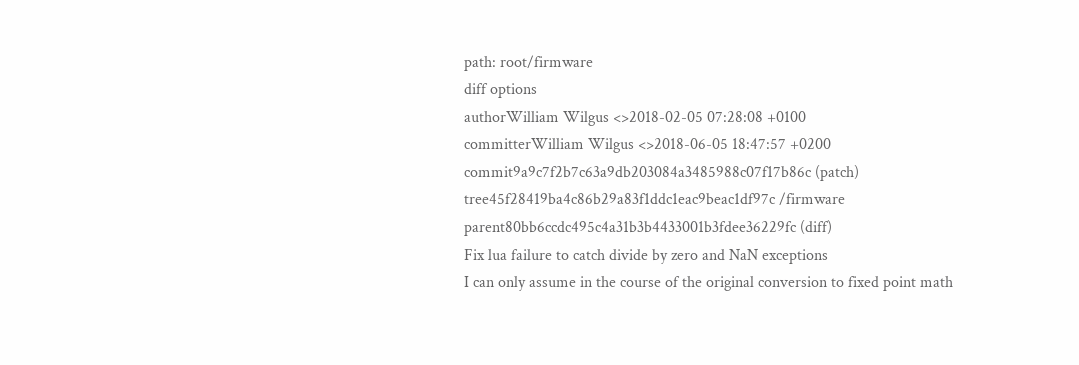path: root/firmware
diff options
authorWilliam Wilgus <>2018-02-05 07:28:08 +0100
committerWilliam Wilgus <>2018-06-05 18:47:57 +0200
commit9a9c7f2b7c63a9db203084a3485988c07f17b86c (patch)
tree45f28419ba4c86b29a83f1ddc1eac9beac1df97c /firmware
parent80bb6ccdc495c4a31b3b4433001b3fdee36229fc (diff)
Fix lua failure to catch divide by zero and NaN exceptions
I can only assume in the course of the original conversion to fixed point math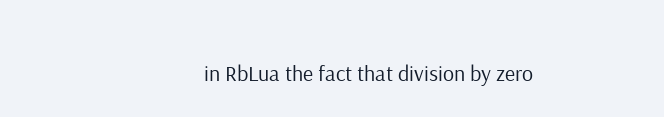in RbLua the fact that division by zero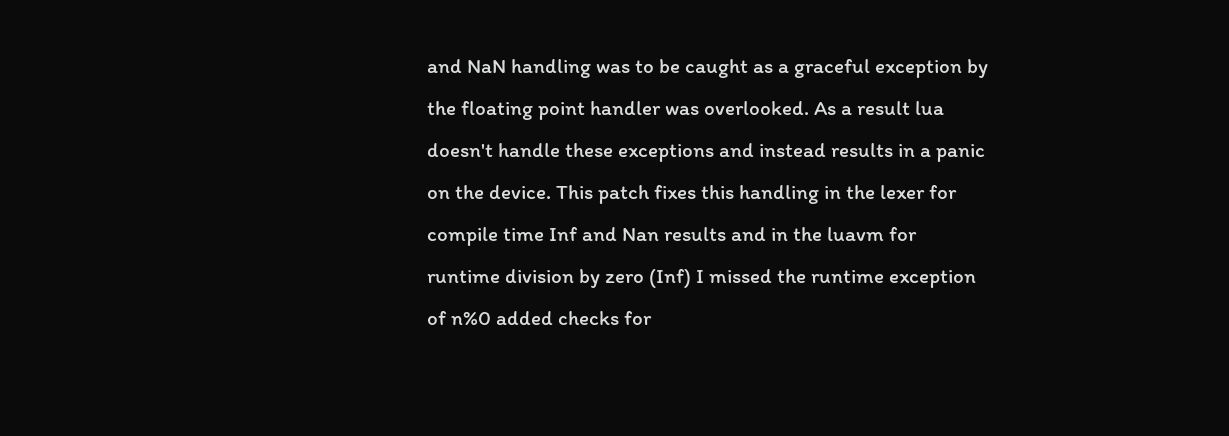and NaN handling was to be caught as a graceful exception by the floating point handler was overlooked. As a result lua doesn't handle these exceptions and instead results in a panic on the device. This patch fixes this handling in the lexer for compile time Inf and Nan results and in the luavm for runtime division by zero (Inf) I missed the runtime exception of n%0 added checks for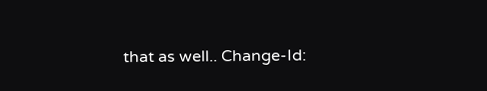that as well.. Change-Id: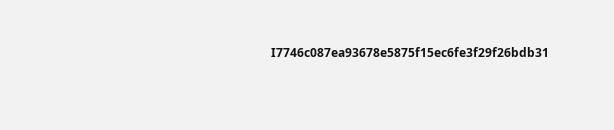I7746c087ea93678e5875f15ec6fe3f29f26bdb31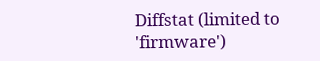Diffstat (limited to 'firmware')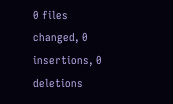0 files changed, 0 insertions, 0 deletions